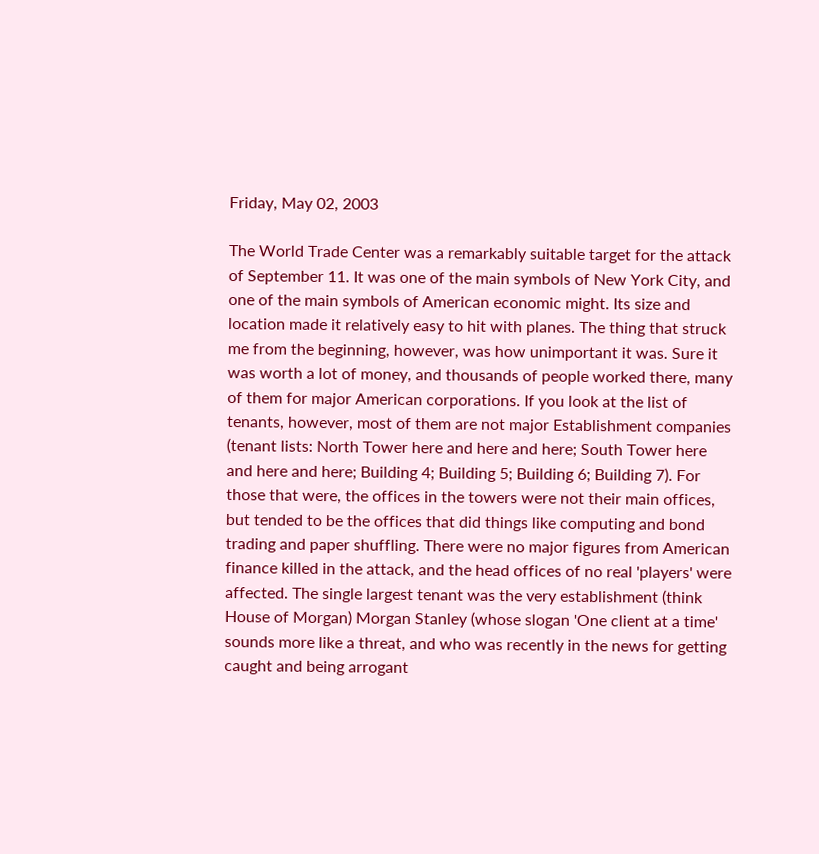Friday, May 02, 2003

The World Trade Center was a remarkably suitable target for the attack of September 11. It was one of the main symbols of New York City, and one of the main symbols of American economic might. Its size and location made it relatively easy to hit with planes. The thing that struck me from the beginning, however, was how unimportant it was. Sure it was worth a lot of money, and thousands of people worked there, many of them for major American corporations. If you look at the list of tenants, however, most of them are not major Establishment companies (tenant lists: North Tower here and here and here; South Tower here and here and here; Building 4; Building 5; Building 6; Building 7). For those that were, the offices in the towers were not their main offices, but tended to be the offices that did things like computing and bond trading and paper shuffling. There were no major figures from American finance killed in the attack, and the head offices of no real 'players' were affected. The single largest tenant was the very establishment (think House of Morgan) Morgan Stanley (whose slogan 'One client at a time' sounds more like a threat, and who was recently in the news for getting caught and being arrogant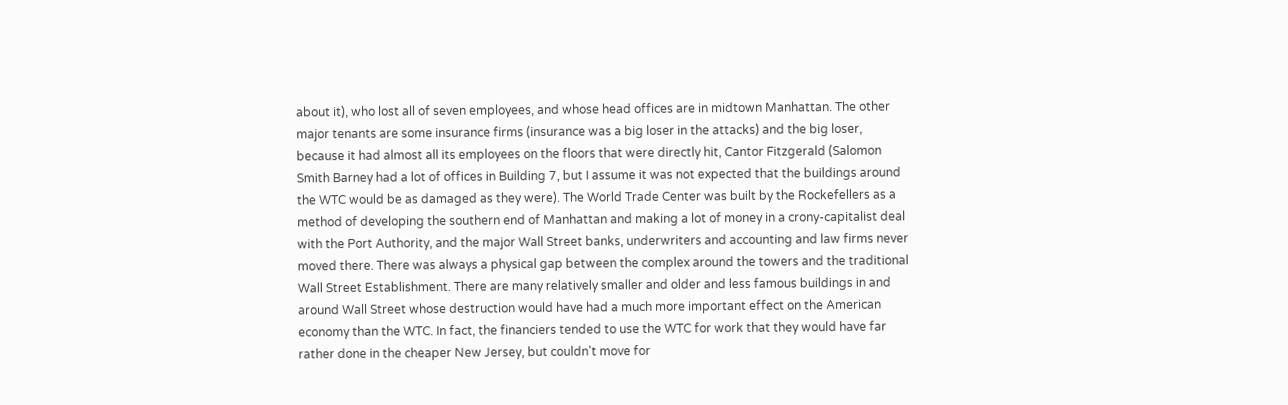about it), who lost all of seven employees, and whose head offices are in midtown Manhattan. The other major tenants are some insurance firms (insurance was a big loser in the attacks) and the big loser, because it had almost all its employees on the floors that were directly hit, Cantor Fitzgerald (Salomon Smith Barney had a lot of offices in Building 7, but I assume it was not expected that the buildings around the WTC would be as damaged as they were). The World Trade Center was built by the Rockefellers as a method of developing the southern end of Manhattan and making a lot of money in a crony-capitalist deal with the Port Authority, and the major Wall Street banks, underwriters and accounting and law firms never moved there. There was always a physical gap between the complex around the towers and the traditional Wall Street Establishment. There are many relatively smaller and older and less famous buildings in and around Wall Street whose destruction would have had a much more important effect on the American economy than the WTC. In fact, the financiers tended to use the WTC for work that they would have far rather done in the cheaper New Jersey, but couldn't move for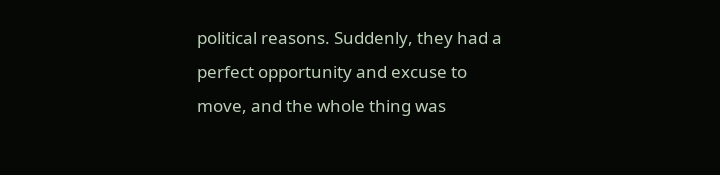political reasons. Suddenly, they had a perfect opportunity and excuse to move, and the whole thing was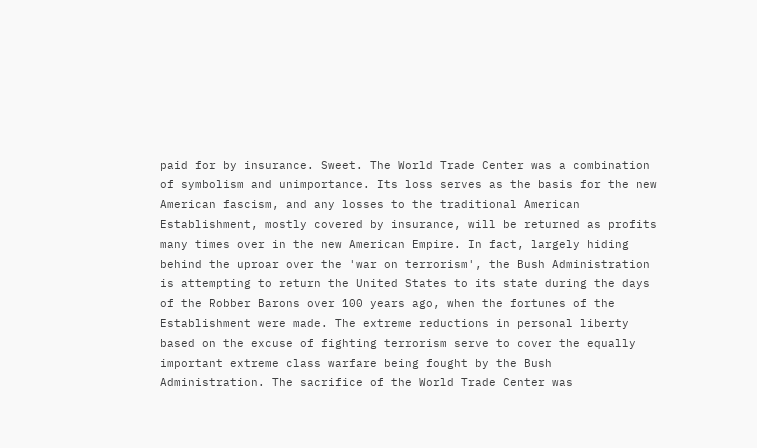paid for by insurance. Sweet. The World Trade Center was a combination of symbolism and unimportance. Its loss serves as the basis for the new American fascism, and any losses to the traditional American Establishment, mostly covered by insurance, will be returned as profits many times over in the new American Empire. In fact, largely hiding behind the uproar over the 'war on terrorism', the Bush Administration is attempting to return the United States to its state during the days of the Robber Barons over 100 years ago, when the fortunes of the Establishment were made. The extreme reductions in personal liberty based on the excuse of fighting terrorism serve to cover the equally important extreme class warfare being fought by the Bush Administration. The sacrifice of the World Trade Center was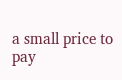a small price to pay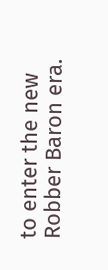to enter the new Robber Baron era.